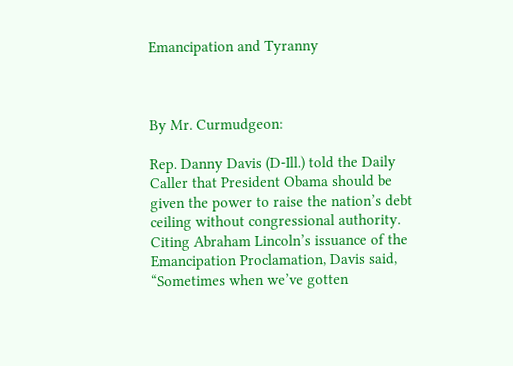Emancipation and Tyranny



By Mr. Curmudgeon:

Rep. Danny Davis (D-Ill.) told the Daily Caller that President Obama should be given the power to raise the nation’s debt ceiling without congressional authority. Citing Abraham Lincoln’s issuance of the Emancipation Proclamation, Davis said, “Sometimes when we’ve gotten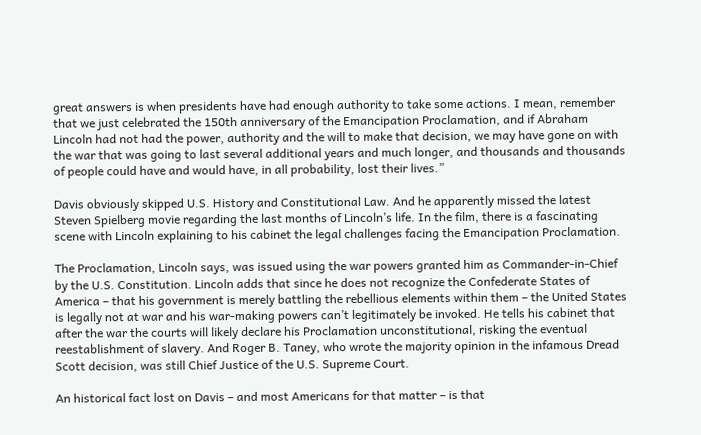great answers is when presidents have had enough authority to take some actions. I mean, remember that we just celebrated the 150th anniversary of the Emancipation Proclamation, and if Abraham Lincoln had not had the power, authority and the will to make that decision, we may have gone on with the war that was going to last several additional years and much longer, and thousands and thousands of people could have and would have, in all probability, lost their lives.”

Davis obviously skipped U.S. History and Constitutional Law. And he apparently missed the latest Steven Spielberg movie regarding the last months of Lincoln’s life. In the film, there is a fascinating scene with Lincoln explaining to his cabinet the legal challenges facing the Emancipation Proclamation.

The Proclamation, Lincoln says, was issued using the war powers granted him as Commander-in-Chief by the U.S. Constitution. Lincoln adds that since he does not recognize the Confederate States of America – that his government is merely battling the rebellious elements within them – the United States is legally not at war and his war-making powers can’t legitimately be invoked. He tells his cabinet that after the war the courts will likely declare his Proclamation unconstitutional, risking the eventual reestablishment of slavery. And Roger B. Taney, who wrote the majority opinion in the infamous Dread Scott decision, was still Chief Justice of the U.S. Supreme Court.

An historical fact lost on Davis – and most Americans for that matter – is that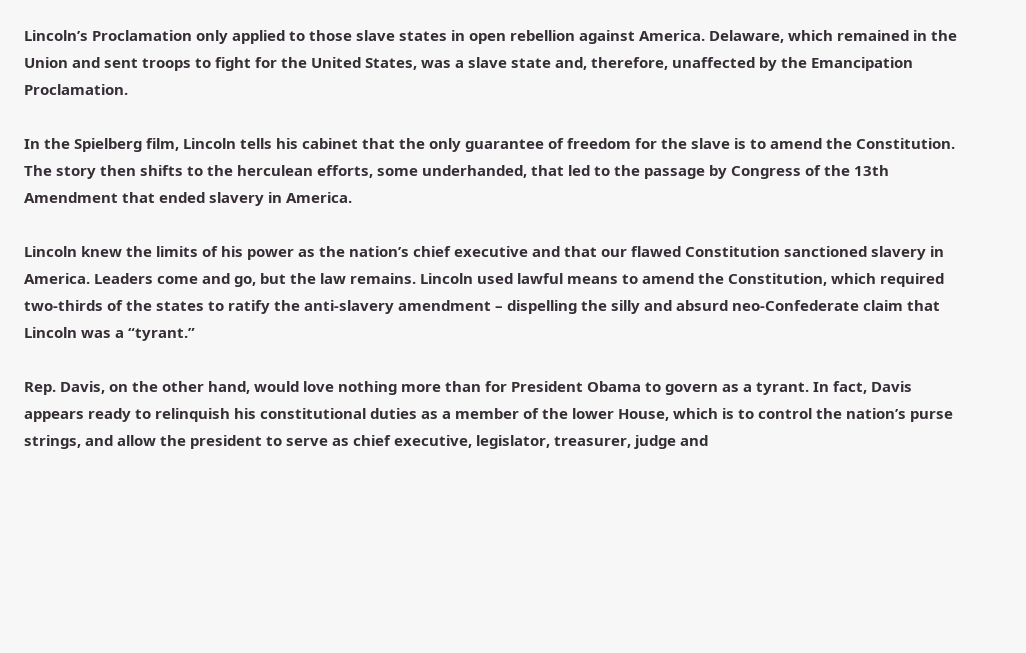Lincoln’s Proclamation only applied to those slave states in open rebellion against America. Delaware, which remained in the Union and sent troops to fight for the United States, was a slave state and, therefore, unaffected by the Emancipation Proclamation.

In the Spielberg film, Lincoln tells his cabinet that the only guarantee of freedom for the slave is to amend the Constitution. The story then shifts to the herculean efforts, some underhanded, that led to the passage by Congress of the 13th Amendment that ended slavery in America.

Lincoln knew the limits of his power as the nation’s chief executive and that our flawed Constitution sanctioned slavery in America. Leaders come and go, but the law remains. Lincoln used lawful means to amend the Constitution, which required two-thirds of the states to ratify the anti-slavery amendment – dispelling the silly and absurd neo-Confederate claim that Lincoln was a “tyrant.”

Rep. Davis, on the other hand, would love nothing more than for President Obama to govern as a tyrant. In fact, Davis appears ready to relinquish his constitutional duties as a member of the lower House, which is to control the nation’s purse strings, and allow the president to serve as chief executive, legislator, treasurer, judge and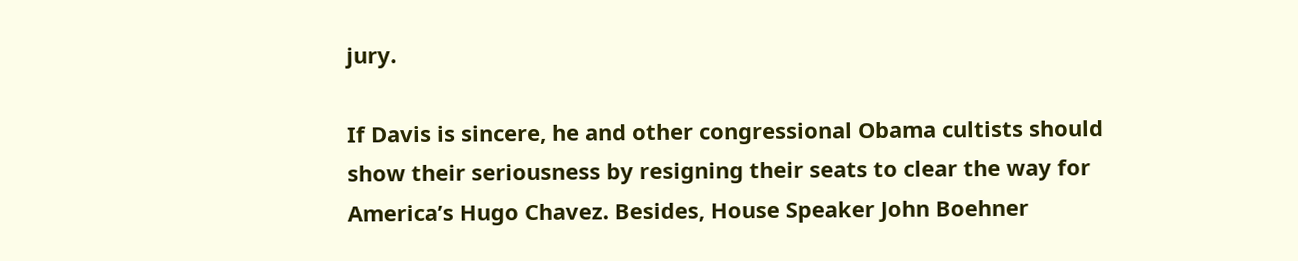jury.

If Davis is sincere, he and other congressional Obama cultists should show their seriousness by resigning their seats to clear the way for America’s Hugo Chavez. Besides, House Speaker John Boehner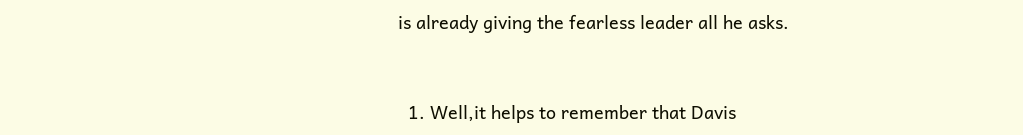is already giving the fearless leader all he asks.


  1. Well,it helps to remember that Davis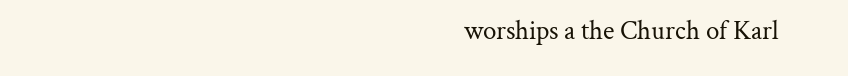worships a the Church of Karl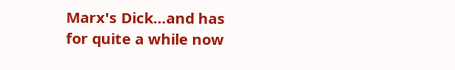Marx's Dick…and has for quite a while now